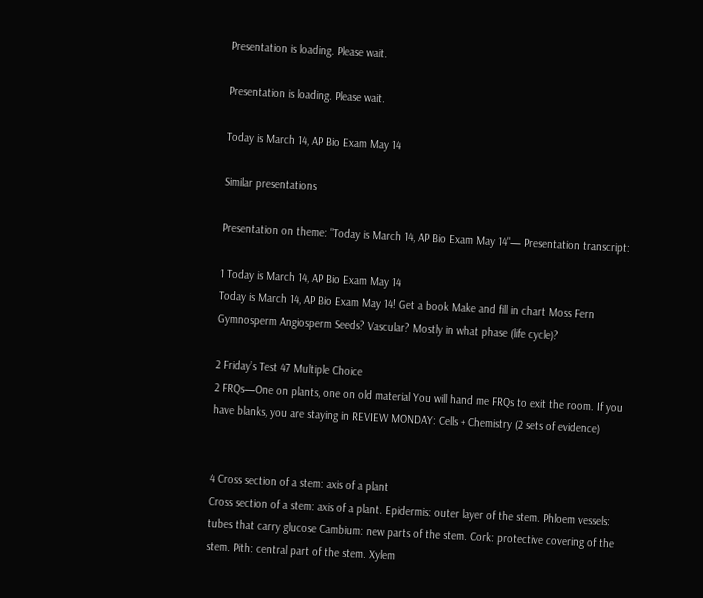Presentation is loading. Please wait.

Presentation is loading. Please wait.

Today is March 14, AP Bio Exam May 14

Similar presentations

Presentation on theme: "Today is March 14, AP Bio Exam May 14"— Presentation transcript:

1 Today is March 14, AP Bio Exam May 14
Today is March 14, AP Bio Exam May 14! Get a book Make and fill in chart Moss Fern Gymnosperm Angiosperm Seeds? Vascular? Mostly in what phase (life cycle)?

2 Friday’s Test 47 Multiple Choice
2 FRQs—One on plants, one on old material You will hand me FRQs to exit the room. If you have blanks, you are staying in REVIEW MONDAY: Cells + Chemistry (2 sets of evidence)


4 Cross section of a stem: axis of a plant
Cross section of a stem: axis of a plant. Epidermis: outer layer of the stem. Phloem vessels: tubes that carry glucose Cambium: new parts of the stem. Cork: protective covering of the stem. Pith: central part of the stem. Xylem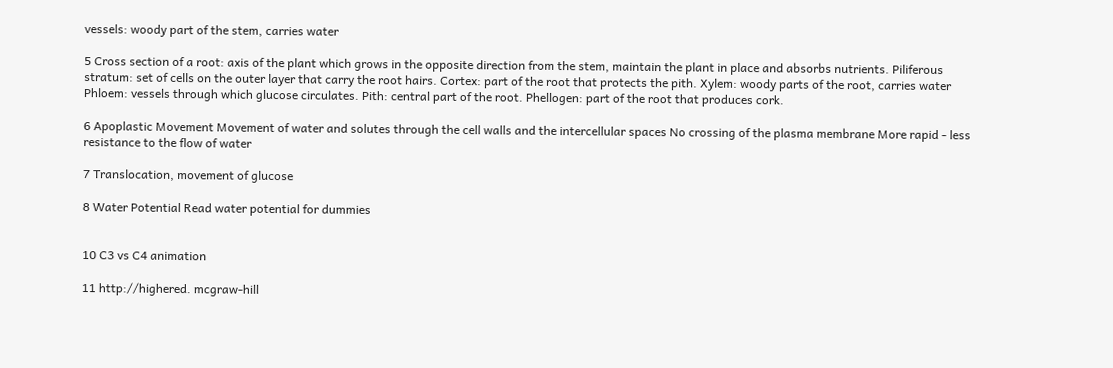vessels: woody part of the stem, carries water

5 Cross section of a root: axis of the plant which grows in the opposite direction from the stem, maintain the plant in place and absorbs nutrients. Piliferous stratum: set of cells on the outer layer that carry the root hairs. Cortex: part of the root that protects the pith. Xylem: woody parts of the root, carries water Phloem: vessels through which glucose circulates. Pith: central part of the root. Phellogen: part of the root that produces cork.

6 Apoplastic Movement Movement of water and solutes through the cell walls and the intercellular spaces No crossing of the plasma membrane More rapid - less resistance to the flow of water

7 Translocation, movement of glucose

8 Water Potential Read water potential for dummies


10 C3 vs C4 animation

11 http://highered. mcgraw-hill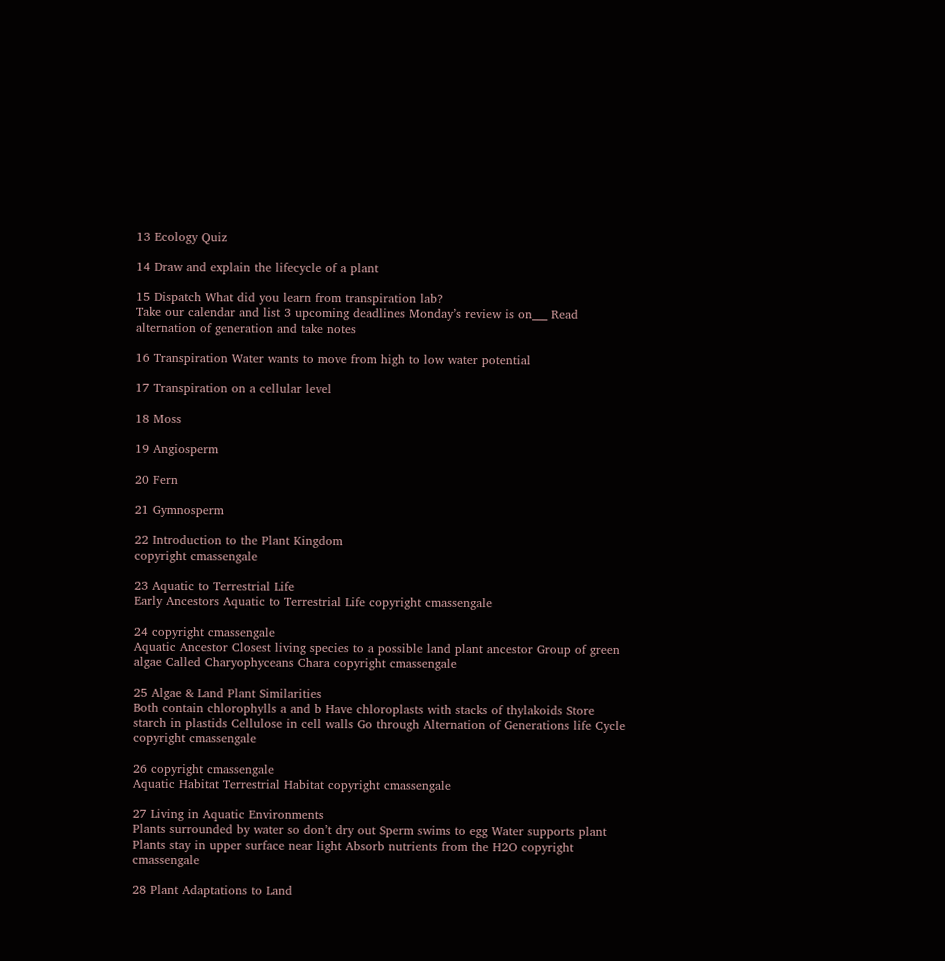13 Ecology Quiz

14 Draw and explain the lifecycle of a plant

15 Dispatch What did you learn from transpiration lab?
Take our calendar and list 3 upcoming deadlines Monday’s review is on___ Read alternation of generation and take notes

16 Transpiration Water wants to move from high to low water potential

17 Transpiration on a cellular level

18 Moss

19 Angiosperm

20 Fern

21 Gymnosperm

22 Introduction to the Plant Kingdom
copyright cmassengale

23 Aquatic to Terrestrial Life
Early Ancestors Aquatic to Terrestrial Life copyright cmassengale

24 copyright cmassengale
Aquatic Ancestor Closest living species to a possible land plant ancestor Group of green algae Called Charyophyceans Chara copyright cmassengale

25 Algae & Land Plant Similarities
Both contain chlorophylls a and b Have chloroplasts with stacks of thylakoids Store starch in plastids Cellulose in cell walls Go through Alternation of Generations life Cycle copyright cmassengale

26 copyright cmassengale
Aquatic Habitat Terrestrial Habitat copyright cmassengale

27 Living in Aquatic Environments
Plants surrounded by water so don’t dry out Sperm swims to egg Water supports plant Plants stay in upper surface near light Absorb nutrients from the H2O copyright cmassengale

28 Plant Adaptations to Land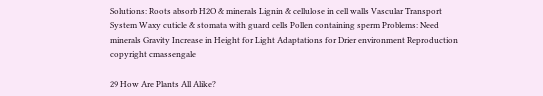Solutions: Roots absorb H2O & minerals Lignin & cellulose in cell walls Vascular Transport System Waxy cuticle & stomata with guard cells Pollen containing sperm Problems: Need minerals Gravity Increase in Height for Light Adaptations for Drier environment Reproduction copyright cmassengale

29 How Are Plants All Alike?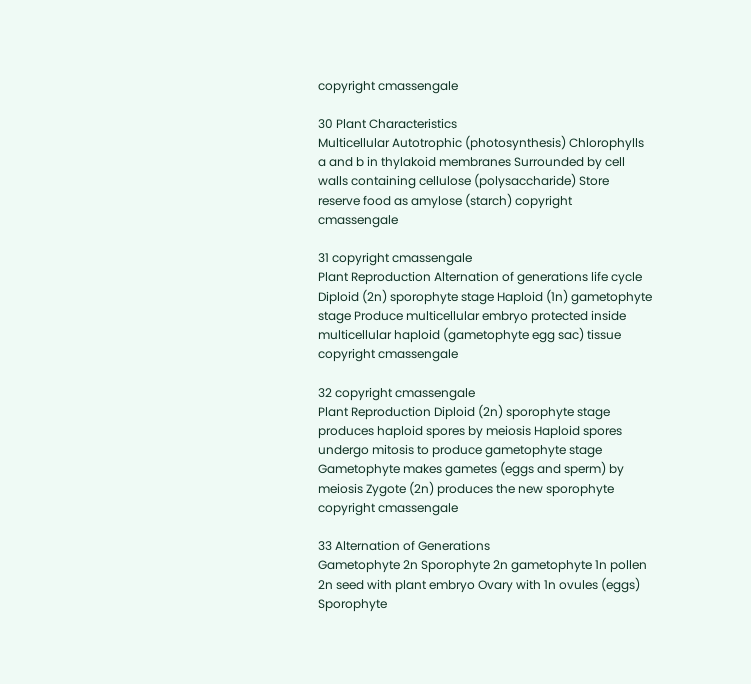copyright cmassengale

30 Plant Characteristics
Multicellular Autotrophic (photosynthesis) Chlorophylls a and b in thylakoid membranes Surrounded by cell walls containing cellulose (polysaccharide) Store reserve food as amylose (starch) copyright cmassengale

31 copyright cmassengale
Plant Reproduction Alternation of generations life cycle Diploid (2n) sporophyte stage Haploid (1n) gametophyte stage Produce multicellular embryo protected inside multicellular haploid (gametophyte egg sac) tissue copyright cmassengale

32 copyright cmassengale
Plant Reproduction Diploid (2n) sporophyte stage produces haploid spores by meiosis Haploid spores undergo mitosis to produce gametophyte stage Gametophyte makes gametes (eggs and sperm) by meiosis Zygote (2n) produces the new sporophyte copyright cmassengale

33 Alternation of Generations
Gametophyte 2n Sporophyte 2n gametophyte 1n pollen 2n seed with plant embryo Ovary with 1n ovules (eggs) Sporophyte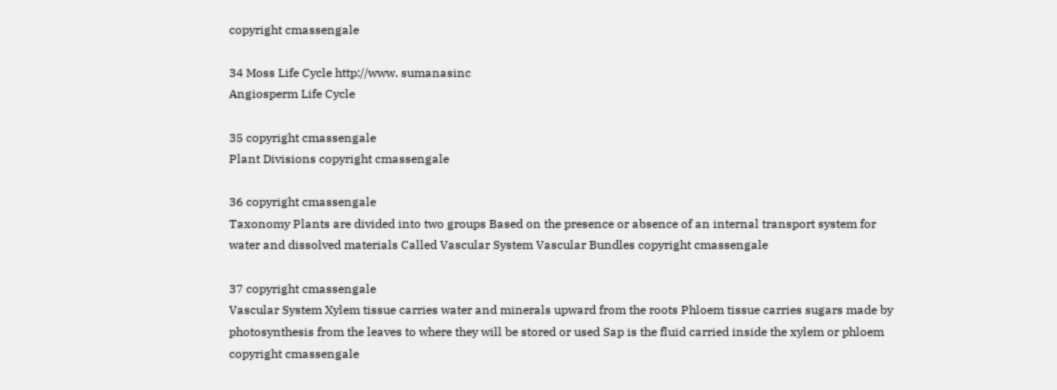copyright cmassengale

34 Moss Life Cycle http://www. sumanasinc
Angiosperm Life Cycle

35 copyright cmassengale
Plant Divisions copyright cmassengale

36 copyright cmassengale
Taxonomy Plants are divided into two groups Based on the presence or absence of an internal transport system for water and dissolved materials Called Vascular System Vascular Bundles copyright cmassengale

37 copyright cmassengale
Vascular System Xylem tissue carries water and minerals upward from the roots Phloem tissue carries sugars made by photosynthesis from the leaves to where they will be stored or used Sap is the fluid carried inside the xylem or phloem copyright cmassengale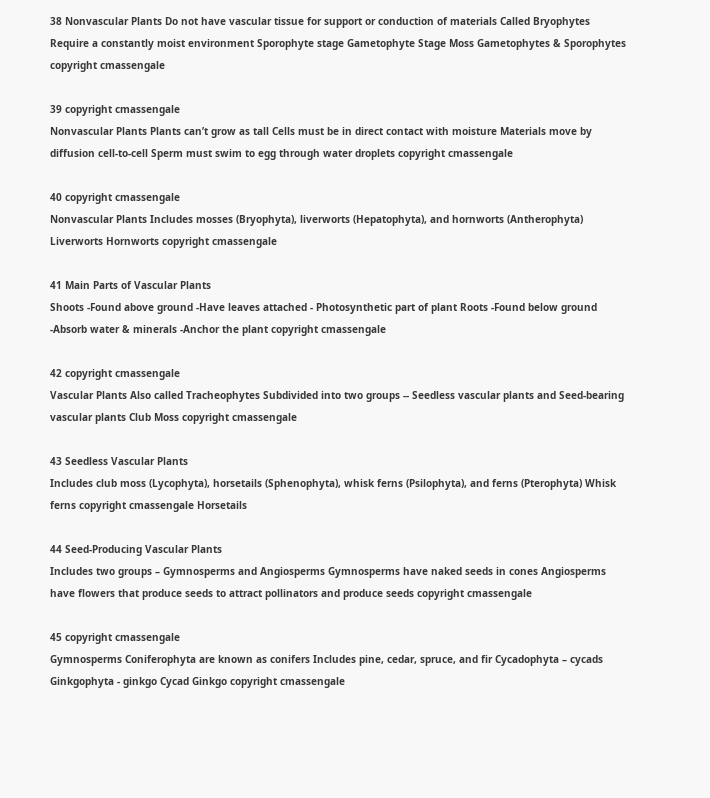38 Nonvascular Plants Do not have vascular tissue for support or conduction of materials Called Bryophytes Require a constantly moist environment Sporophyte stage Gametophyte Stage Moss Gametophytes & Sporophytes copyright cmassengale

39 copyright cmassengale
Nonvascular Plants Plants can’t grow as tall Cells must be in direct contact with moisture Materials move by diffusion cell-to-cell Sperm must swim to egg through water droplets copyright cmassengale

40 copyright cmassengale
Nonvascular Plants Includes mosses (Bryophyta), liverworts (Hepatophyta), and hornworts (Antherophyta) Liverworts Hornworts copyright cmassengale

41 Main Parts of Vascular Plants
Shoots -Found above ground -Have leaves attached - Photosynthetic part of plant Roots -Found below ground -Absorb water & minerals -Anchor the plant copyright cmassengale

42 copyright cmassengale
Vascular Plants Also called Tracheophytes Subdivided into two groups -- Seedless vascular plants and Seed-bearing vascular plants Club Moss copyright cmassengale

43 Seedless Vascular Plants
Includes club moss (Lycophyta), horsetails (Sphenophyta), whisk ferns (Psilophyta), and ferns (Pterophyta) Whisk ferns copyright cmassengale Horsetails

44 Seed-Producing Vascular Plants
Includes two groups – Gymnosperms and Angiosperms Gymnosperms have naked seeds in cones Angiosperms have flowers that produce seeds to attract pollinators and produce seeds copyright cmassengale

45 copyright cmassengale
Gymnosperms Coniferophyta are known as conifers Includes pine, cedar, spruce, and fir Cycadophyta – cycads Ginkgophyta - ginkgo Cycad Ginkgo copyright cmassengale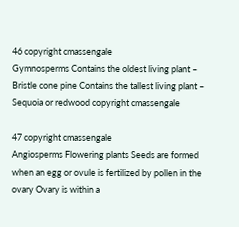46 copyright cmassengale
Gymnosperms Contains the oldest living plant – Bristle cone pine Contains the tallest living plant – Sequoia or redwood copyright cmassengale

47 copyright cmassengale
Angiosperms Flowering plants Seeds are formed when an egg or ovule is fertilized by pollen in the ovary Ovary is within a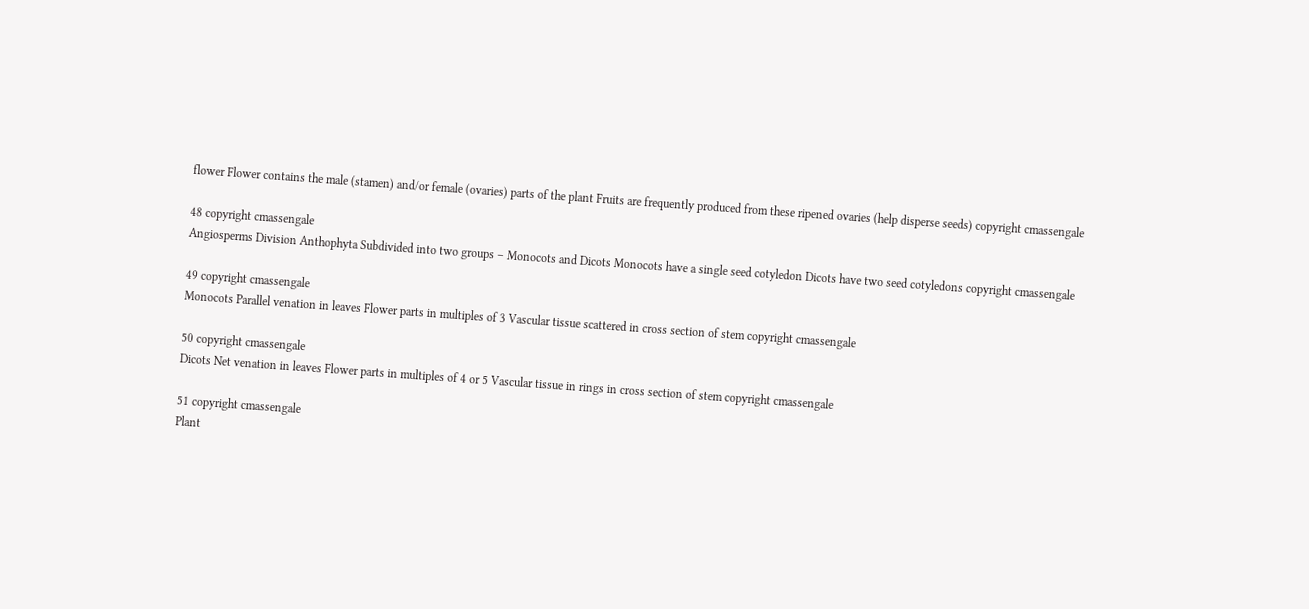flower Flower contains the male (stamen) and/or female (ovaries) parts of the plant Fruits are frequently produced from these ripened ovaries (help disperse seeds) copyright cmassengale

48 copyright cmassengale
Angiosperms Division Anthophyta Subdivided into two groups – Monocots and Dicots Monocots have a single seed cotyledon Dicots have two seed cotyledons copyright cmassengale

49 copyright cmassengale
Monocots Parallel venation in leaves Flower parts in multiples of 3 Vascular tissue scattered in cross section of stem copyright cmassengale

50 copyright cmassengale
Dicots Net venation in leaves Flower parts in multiples of 4 or 5 Vascular tissue in rings in cross section of stem copyright cmassengale

51 copyright cmassengale
Plant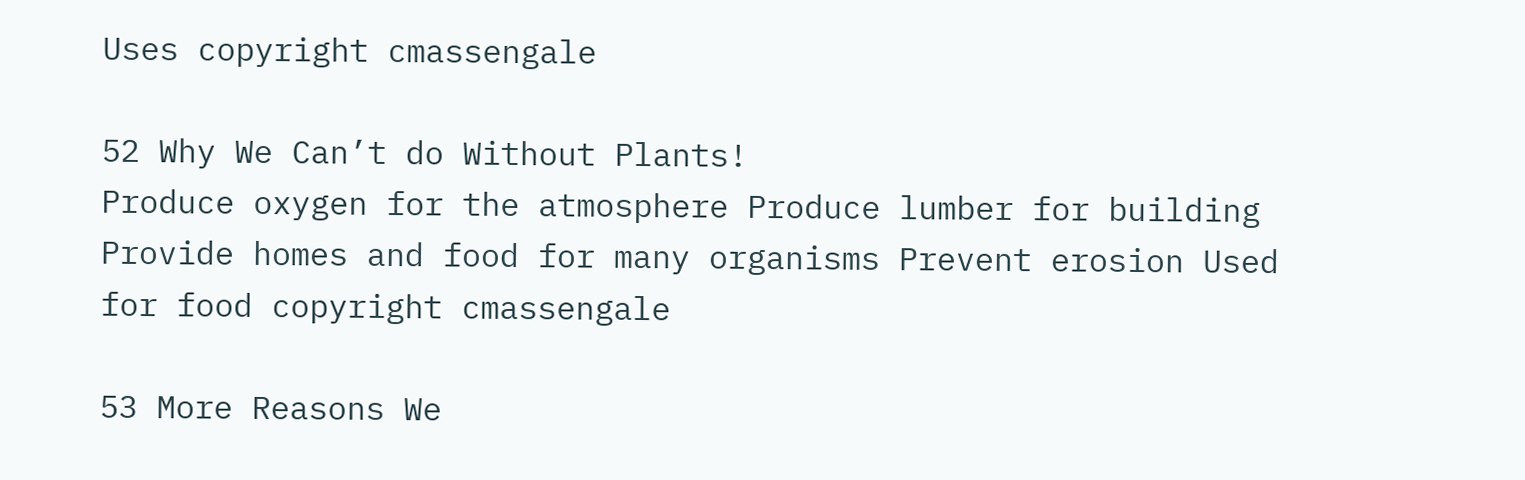Uses copyright cmassengale

52 Why We Can’t do Without Plants!
Produce oxygen for the atmosphere Produce lumber for building Provide homes and food for many organisms Prevent erosion Used for food copyright cmassengale

53 More Reasons We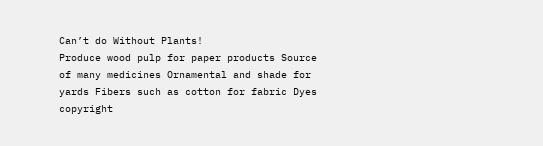Can’t do Without Plants!
Produce wood pulp for paper products Source of many medicines Ornamental and shade for yards Fibers such as cotton for fabric Dyes copyright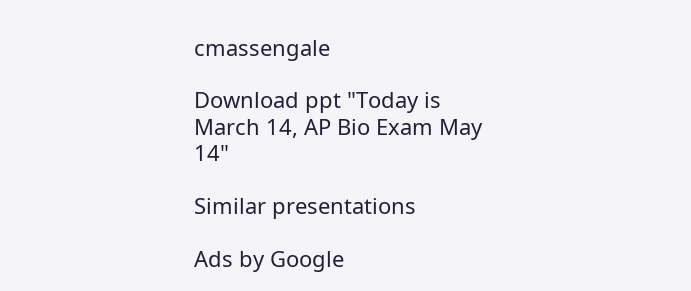cmassengale

Download ppt "Today is March 14, AP Bio Exam May 14"

Similar presentations

Ads by Google